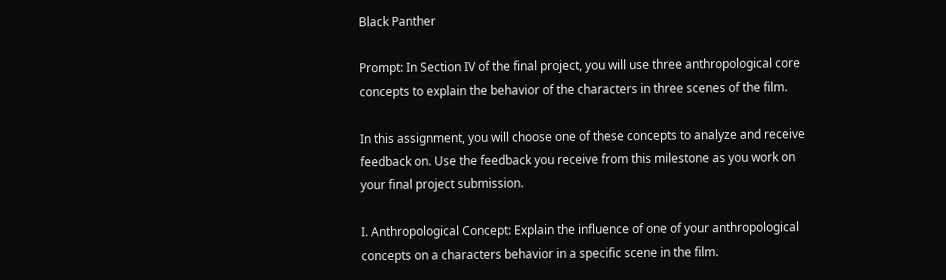Black Panther

Prompt: In Section IV of the final project, you will use three anthropological core concepts to explain the behavior of the characters in three scenes of the film.

In this assignment, you will choose one of these concepts to analyze and receive feedback on. Use the feedback you receive from this milestone as you work on
your final project submission.

I. Anthropological Concept: Explain the influence of one of your anthropological concepts on a characters behavior in a specific scene in the film.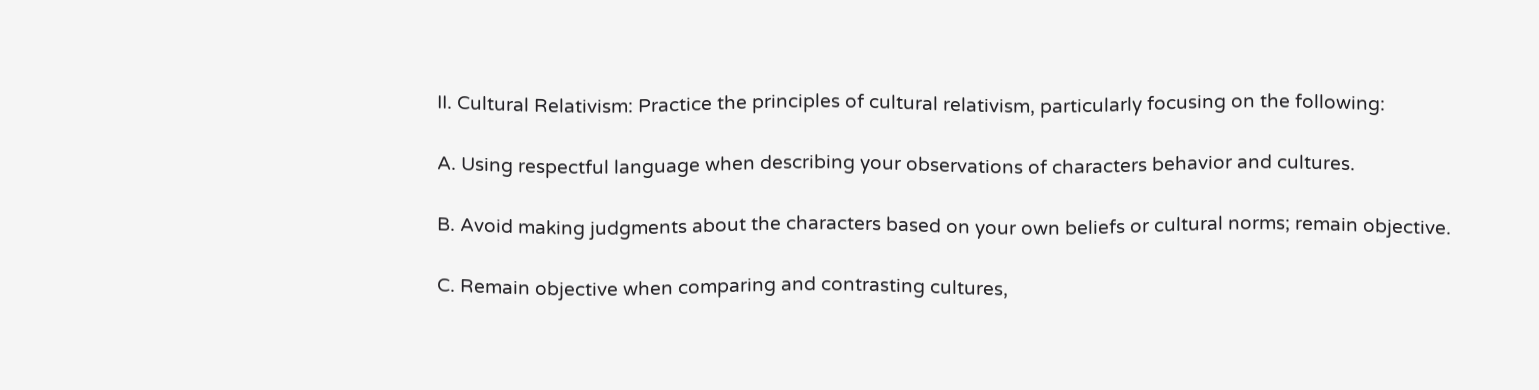II. Cultural Relativism: Practice the principles of cultural relativism, particularly focusing on the following:

A. Using respectful language when describing your observations of characters behavior and cultures.

B. Avoid making judgments about the characters based on your own beliefs or cultural norms; remain objective.

C. Remain objective when comparing and contrasting cultures,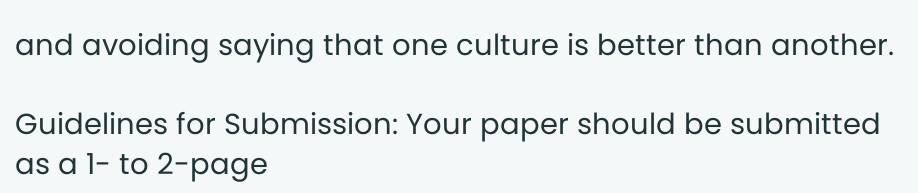and avoiding saying that one culture is better than another.

Guidelines for Submission: Your paper should be submitted as a 1- to 2-page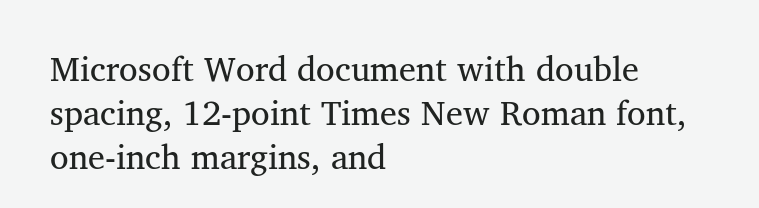Microsoft Word document with double spacing, 12-point Times New Roman font,
one-inch margins, and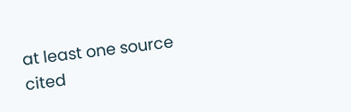at least one source cited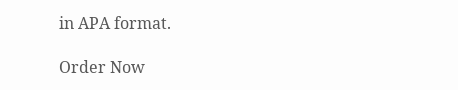in APA format.

Order Now